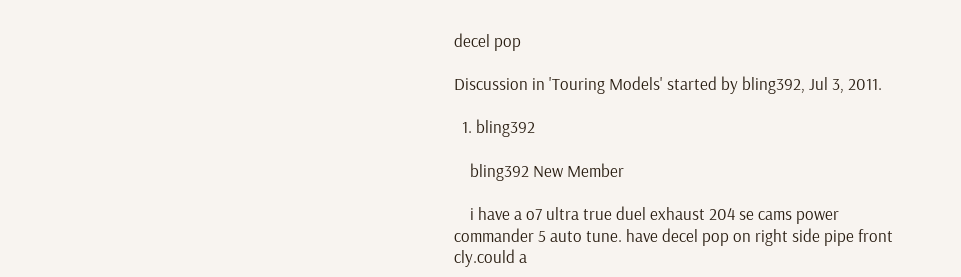decel pop

Discussion in 'Touring Models' started by bling392, Jul 3, 2011.

  1. bling392

    bling392 New Member

    i have a o7 ultra true duel exhaust 204 se cams power commander 5 auto tune. have decel pop on right side pipe front cly.could a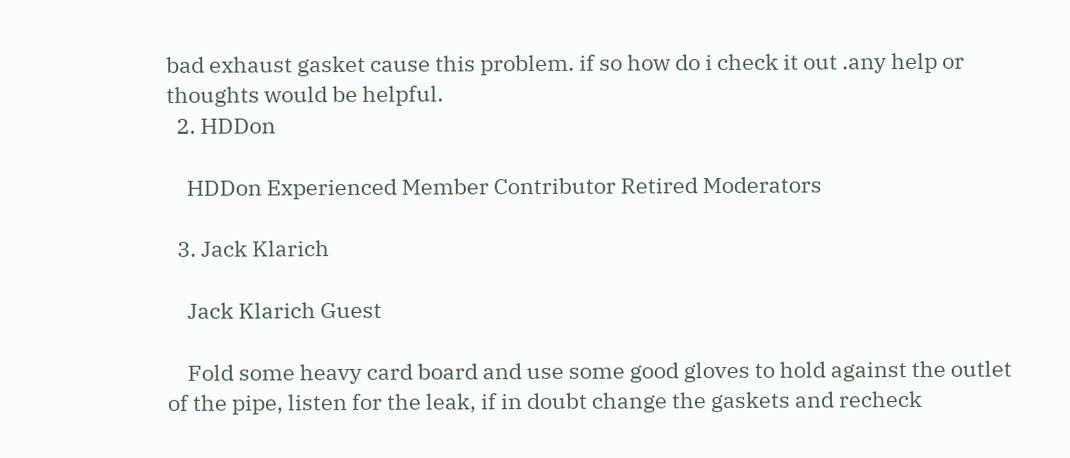bad exhaust gasket cause this problem. if so how do i check it out .any help or thoughts would be helpful.
  2. HDDon

    HDDon Experienced Member Contributor Retired Moderators

  3. Jack Klarich

    Jack Klarich Guest

    Fold some heavy card board and use some good gloves to hold against the outlet of the pipe, listen for the leak, if in doubt change the gaskets and recheck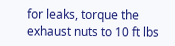for leaks, torque the exhaust nuts to 10 ft lbs